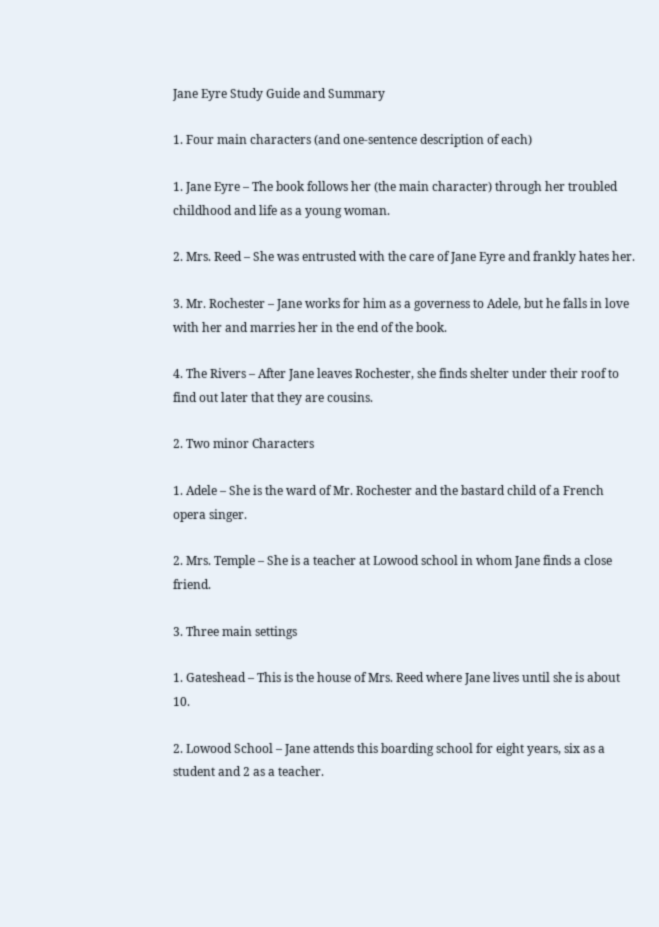Jane Eyre Study Guide and Summary

1. Four main characters (and one-sentence description of each)

1. Jane Eyre – The book follows her (the main character) through her troubled childhood and life as a young woman.

2. Mrs. Reed – She was entrusted with the care of Jane Eyre and frankly hates her.

3. Mr. Rochester – Jane works for him as a governess to Adele, but he falls in love with her and marries her in the end of the book.

4. The Rivers – After Jane leaves Rochester, she finds shelter under their roof to find out later that they are cousins.

2. Two minor Characters

1. Adele – She is the ward of Mr. Rochester and the bastard child of a French opera singer.

2. Mrs. Temple – She is a teacher at Lowood school in whom Jane finds a close friend.

3. Three main settings

1. Gateshead – This is the house of Mrs. Reed where Jane lives until she is about 10.

2. Lowood School – Jane attends this boarding school for eight years, six as a student and 2 as a teacher.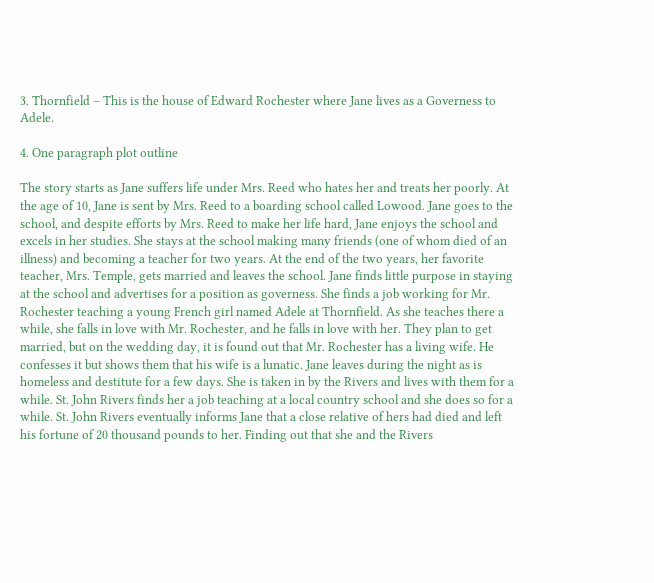3. Thornfield – This is the house of Edward Rochester where Jane lives as a Governess to Adele.

4. One paragraph plot outline

The story starts as Jane suffers life under Mrs. Reed who hates her and treats her poorly. At the age of 10, Jane is sent by Mrs. Reed to a boarding school called Lowood. Jane goes to the school, and despite efforts by Mrs. Reed to make her life hard, Jane enjoys the school and excels in her studies. She stays at the school making many friends (one of whom died of an illness) and becoming a teacher for two years. At the end of the two years, her favorite teacher, Mrs. Temple, gets married and leaves the school. Jane finds little purpose in staying at the school and advertises for a position as governess. She finds a job working for Mr. Rochester teaching a young French girl named Adele at Thornfield. As she teaches there a while, she falls in love with Mr. Rochester, and he falls in love with her. They plan to get married, but on the wedding day, it is found out that Mr. Rochester has a living wife. He confesses it but shows them that his wife is a lunatic. Jane leaves during the night as is homeless and destitute for a few days. She is taken in by the Rivers and lives with them for a while. St. John Rivers finds her a job teaching at a local country school and she does so for a while. St. John Rivers eventually informs Jane that a close relative of hers had died and left his fortune of 20 thousand pounds to her. Finding out that she and the Rivers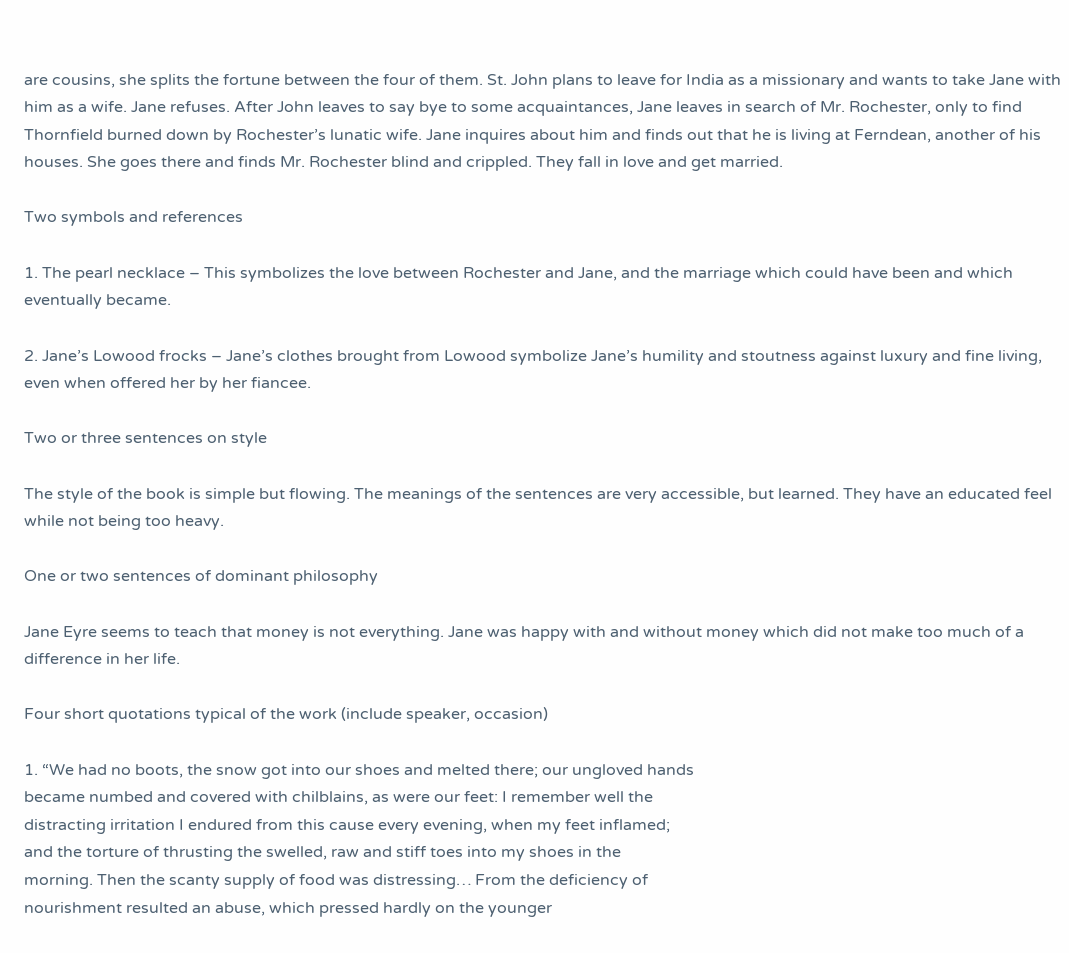are cousins, she splits the fortune between the four of them. St. John plans to leave for India as a missionary and wants to take Jane with him as a wife. Jane refuses. After John leaves to say bye to some acquaintances, Jane leaves in search of Mr. Rochester, only to find Thornfield burned down by Rochester’s lunatic wife. Jane inquires about him and finds out that he is living at Ferndean, another of his houses. She goes there and finds Mr. Rochester blind and crippled. They fall in love and get married.

Two symbols and references

1. The pearl necklace – This symbolizes the love between Rochester and Jane, and the marriage which could have been and which eventually became.

2. Jane’s Lowood frocks – Jane’s clothes brought from Lowood symbolize Jane’s humility and stoutness against luxury and fine living, even when offered her by her fiancee.

Two or three sentences on style

The style of the book is simple but flowing. The meanings of the sentences are very accessible, but learned. They have an educated feel while not being too heavy.

One or two sentences of dominant philosophy

Jane Eyre seems to teach that money is not everything. Jane was happy with and without money which did not make too much of a difference in her life.

Four short quotations typical of the work (include speaker, occasion)

1. “We had no boots, the snow got into our shoes and melted there; our ungloved hands
became numbed and covered with chilblains, as were our feet: I remember well the
distracting irritation I endured from this cause every evening, when my feet inflamed;
and the torture of thrusting the swelled, raw and stiff toes into my shoes in the
morning. Then the scanty supply of food was distressing… From the deficiency of
nourishment resulted an abuse, which pressed hardly on the younger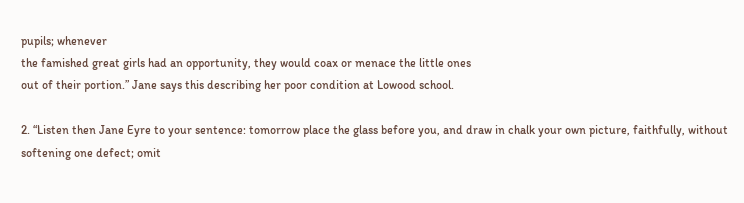pupils; whenever
the famished great girls had an opportunity, they would coax or menace the little ones
out of their portion.” Jane says this describing her poor condition at Lowood school.

2. “Listen then Jane Eyre to your sentence: tomorrow place the glass before you, and draw in chalk your own picture, faithfully, without softening one defect; omit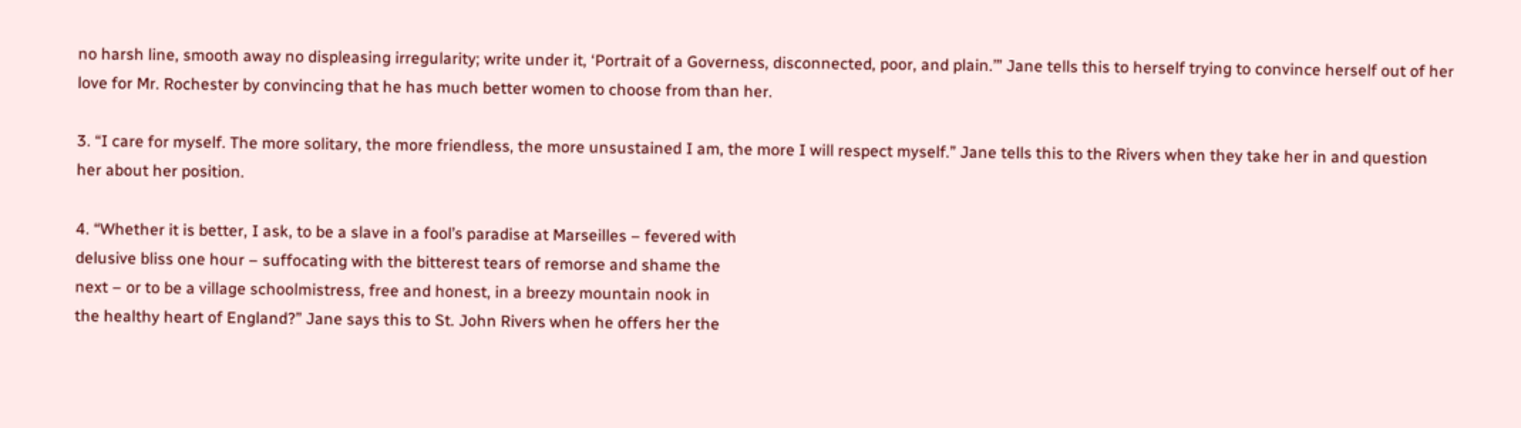no harsh line, smooth away no displeasing irregularity; write under it, ‘Portrait of a Governess, disconnected, poor, and plain.’” Jane tells this to herself trying to convince herself out of her love for Mr. Rochester by convincing that he has much better women to choose from than her.

3. “I care for myself. The more solitary, the more friendless, the more unsustained I am, the more I will respect myself.” Jane tells this to the Rivers when they take her in and question her about her position.

4. “Whether it is better, I ask, to be a slave in a fool’s paradise at Marseilles – fevered with
delusive bliss one hour – suffocating with the bitterest tears of remorse and shame the
next – or to be a village schoolmistress, free and honest, in a breezy mountain nook in
the healthy heart of England?” Jane says this to St. John Rivers when he offers her the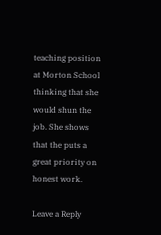teaching position at Morton School thinking that she would shun the job. She shows that the puts a great priority on honest work.

Leave a Reply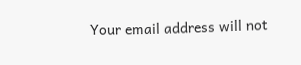Your email address will not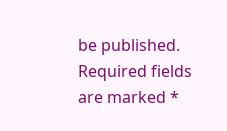be published. Required fields are marked *